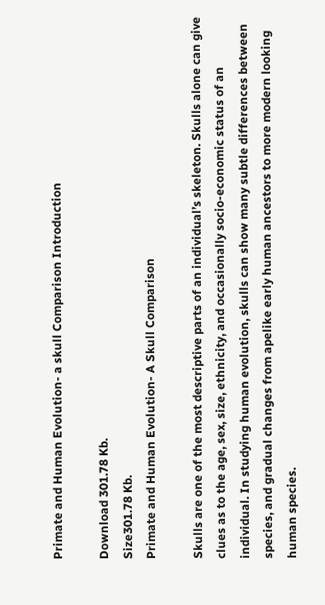Primate and Human Evolution- a skull Comparison Introduction

Download 301.78 Kb.
Size301.78 Kb.
Primate and Human Evolution- A Skull Comparison

Skulls are one of the most descriptive parts of an individual’s skeleton. Skulls alone can give clues as to the age, sex, size, ethnicity, and occasionally socio-economic status of an individual. In studying human evolution, skulls can show many subtle differences between species, and gradual changes from apelike early human ancestors to more modern looking human species.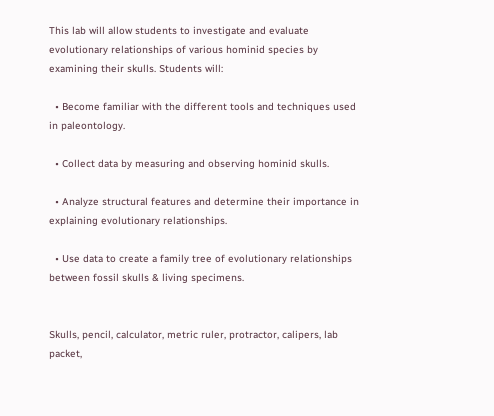This lab will allow students to investigate and evaluate evolutionary relationships of various hominid species by examining their skulls. Students will:

  • Become familiar with the different tools and techniques used in paleontology.

  • Collect data by measuring and observing hominid skulls.

  • Analyze structural features and determine their importance in explaining evolutionary relationships.

  • Use data to create a family tree of evolutionary relationships between fossil skulls & living specimens.


Skulls, pencil, calculator, metric ruler, protractor, calipers, lab packet,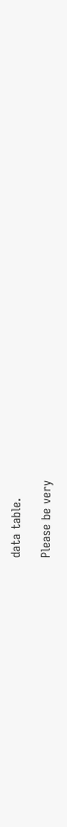data table.

Please be very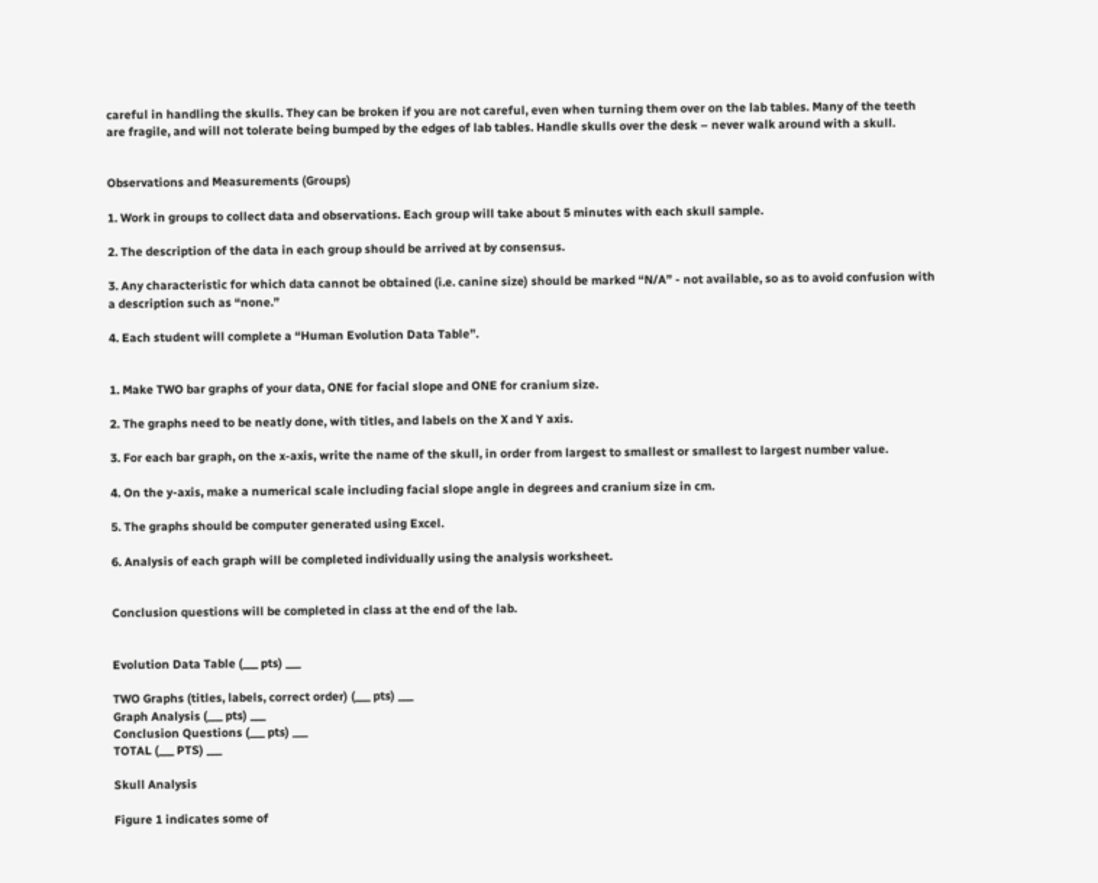careful in handling the skulls. They can be broken if you are not careful, even when turning them over on the lab tables. Many of the teeth are fragile, and will not tolerate being bumped by the edges of lab tables. Handle skulls over the desk – never walk around with a skull.


Observations and Measurements (Groups)

1. Work in groups to collect data and observations. Each group will take about 5 minutes with each skull sample.

2. The description of the data in each group should be arrived at by consensus.

3. Any characteristic for which data cannot be obtained (i.e. canine size) should be marked “N/A” - not available, so as to avoid confusion with a description such as “none.”

4. Each student will complete a “Human Evolution Data Table”.


1. Make TWO bar graphs of your data, ONE for facial slope and ONE for cranium size.

2. The graphs need to be neatly done, with titles, and labels on the X and Y axis.

3. For each bar graph, on the x-axis, write the name of the skull, in order from largest to smallest or smallest to largest number value.

4. On the y-axis, make a numerical scale including facial slope angle in degrees and cranium size in cm.

5. The graphs should be computer generated using Excel.

6. Analysis of each graph will be completed individually using the analysis worksheet.


Conclusion questions will be completed in class at the end of the lab.


Evolution Data Table (___ pts) ___

TWO Graphs (titles, labels, correct order) (___ pts) ___
Graph Analysis (___ pts) ___
Conclusion Questions (___ pts) ___
TOTAL (___ PTS) ___

Skull Analysis

Figure 1 indicates some of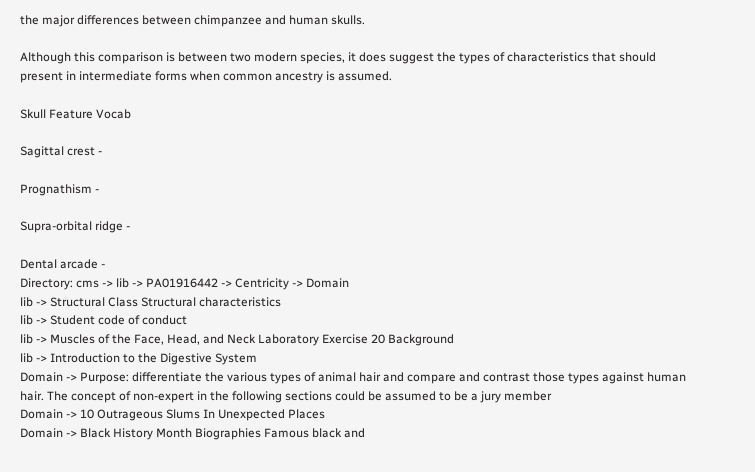the major differences between chimpanzee and human skulls.

Although this comparison is between two modern species, it does suggest the types of characteristics that should present in intermediate forms when common ancestry is assumed.

Skull Feature Vocab

Sagittal crest -

Prognathism -

Supra-orbital ridge -

Dental arcade -
Directory: cms -> lib -> PA01916442 -> Centricity -> Domain
lib -> Structural Class Structural characteristics
lib -> Student code of conduct
lib -> Muscles of the Face, Head, and Neck Laboratory Exercise 20 Background
lib -> Introduction to the Digestive System
Domain -> Purpose: differentiate the various types of animal hair and compare and contrast those types against human hair. The concept of non-expert in the following sections could be assumed to be a jury member
Domain -> 10 Outrageous Slums In Unexpected Places
Domain -> Black History Month Biographies Famous black and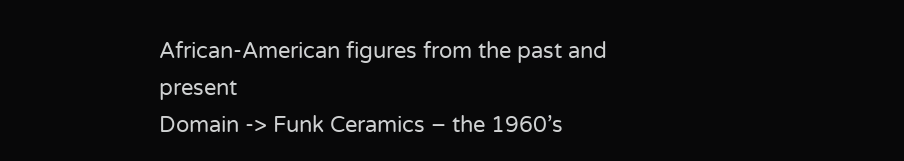African-American figures from the past and present
Domain -> Funk Ceramics – the 1960’s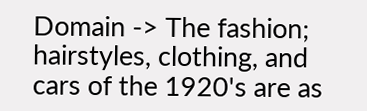Domain -> The fashion; hairstyles, clothing, and cars of the 1920's are as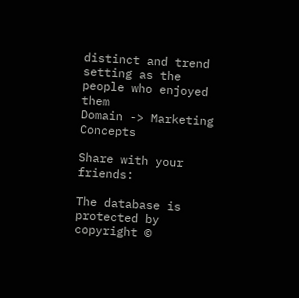distinct and trend setting as the people who enjoyed them
Domain -> Marketing Concepts

Share with your friends:

The database is protected by copyright ©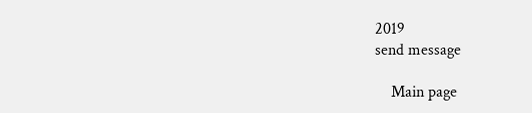2019
send message

    Main page